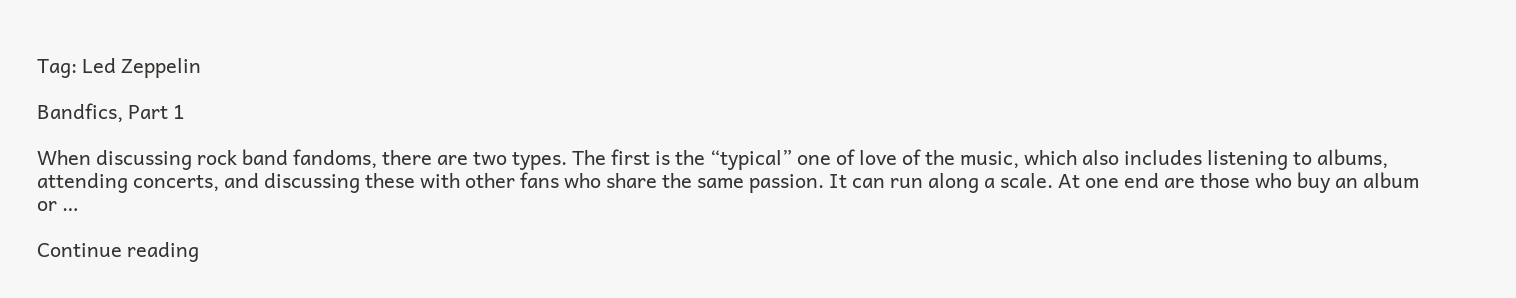Tag: Led Zeppelin

Bandfics, Part 1

When discussing rock band fandoms, there are two types. The first is the “typical” one of love of the music, which also includes listening to albums, attending concerts, and discussing these with other fans who share the same passion. It can run along a scale. At one end are those who buy an album or …

Continue reading